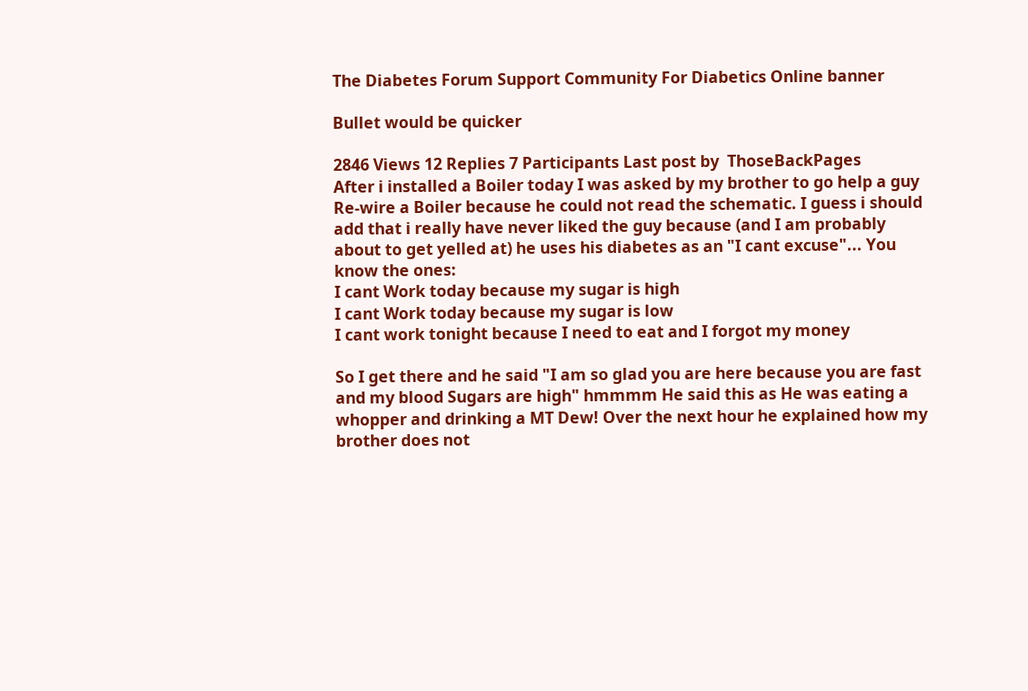The Diabetes Forum Support Community For Diabetics Online banner

Bullet would be quicker

2846 Views 12 Replies 7 Participants Last post by  ThoseBackPages
After i installed a Boiler today I was asked by my brother to go help a guy Re-wire a Boiler because he could not read the schematic. I guess i should add that i really have never liked the guy because (and I am probably about to get yelled at) he uses his diabetes as an "I cant excuse"... You know the ones:
I cant Work today because my sugar is high
I cant Work today because my sugar is low
I cant work tonight because I need to eat and I forgot my money

So I get there and he said "I am so glad you are here because you are fast and my blood Sugars are high" hmmmm He said this as He was eating a whopper and drinking a MT Dew! Over the next hour he explained how my brother does not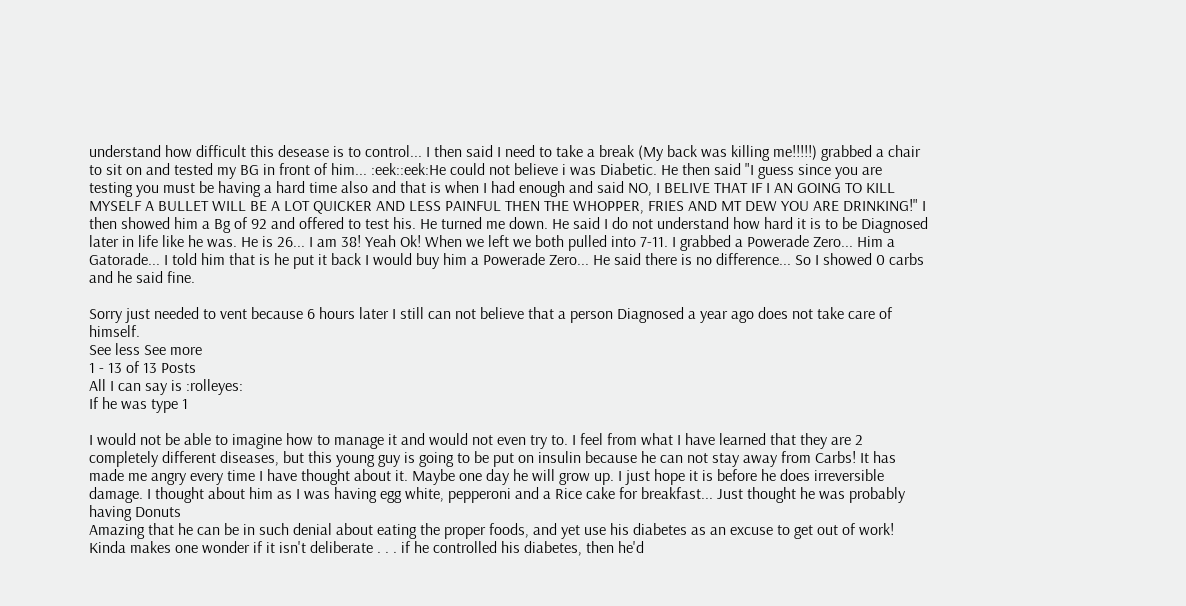understand how difficult this desease is to control... I then said I need to take a break (My back was killing me!!!!!) grabbed a chair to sit on and tested my BG in front of him... :eek::eek:He could not believe i was Diabetic. He then said "I guess since you are testing you must be having a hard time also and that is when I had enough and said NO, I BELIVE THAT IF I AN GOING TO KILL MYSELF A BULLET WILL BE A LOT QUICKER AND LESS PAINFUL THEN THE WHOPPER, FRIES AND MT DEW YOU ARE DRINKING!" I then showed him a Bg of 92 and offered to test his. He turned me down. He said I do not understand how hard it is to be Diagnosed later in life like he was. He is 26... I am 38! Yeah Ok! When we left we both pulled into 7-11. I grabbed a Powerade Zero... Him a Gatorade... I told him that is he put it back I would buy him a Powerade Zero... He said there is no difference... So I showed 0 carbs and he said fine.

Sorry just needed to vent because 6 hours later I still can not believe that a person Diagnosed a year ago does not take care of himself.
See less See more
1 - 13 of 13 Posts
All I can say is :rolleyes:
If he was type 1

I would not be able to imagine how to manage it and would not even try to. I feel from what I have learned that they are 2 completely different diseases, but this young guy is going to be put on insulin because he can not stay away from Carbs! It has made me angry every time I have thought about it. Maybe one day he will grow up. I just hope it is before he does irreversible damage. I thought about him as I was having egg white, pepperoni and a Rice cake for breakfast... Just thought he was probably having Donuts
Amazing that he can be in such denial about eating the proper foods, and yet use his diabetes as an excuse to get out of work! Kinda makes one wonder if it isn't deliberate . . . if he controlled his diabetes, then he'd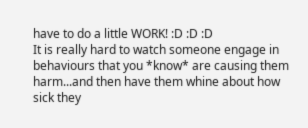have to do a little WORK! :D :D :D
It is really hard to watch someone engage in behaviours that you *know* are causing them harm...and then have them whine about how sick they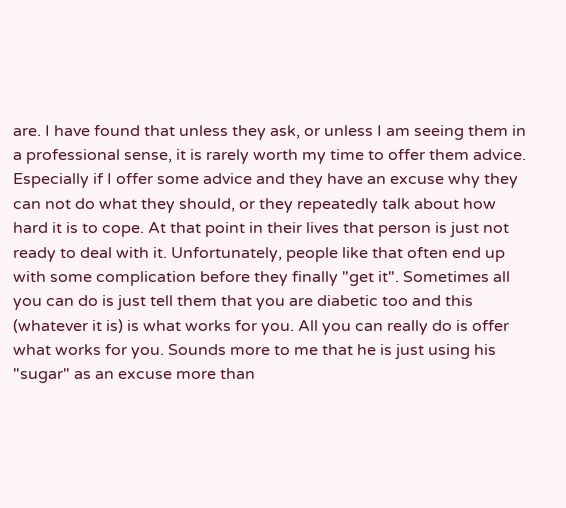are. I have found that unless they ask, or unless I am seeing them in a professional sense, it is rarely worth my time to offer them advice. Especially if I offer some advice and they have an excuse why they can not do what they should, or they repeatedly talk about how hard it is to cope. At that point in their lives that person is just not ready to deal with it. Unfortunately, people like that often end up with some complication before they finally "get it". Sometimes all you can do is just tell them that you are diabetic too and this (whatever it is) is what works for you. All you can really do is offer what works for you. Sounds more to me that he is just using his "sugar" as an excuse more than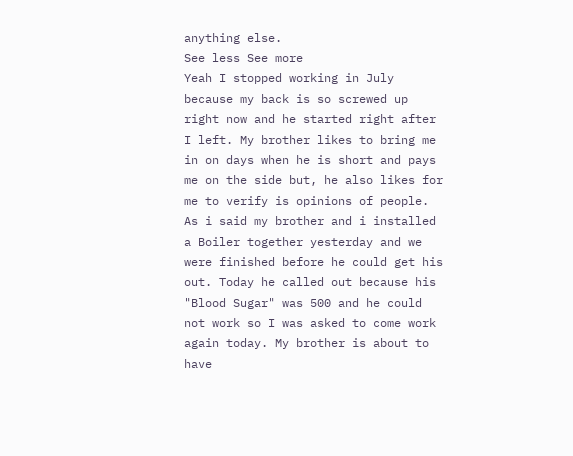anything else.
See less See more
Yeah I stopped working in July because my back is so screwed up right now and he started right after I left. My brother likes to bring me in on days when he is short and pays me on the side but, he also likes for me to verify is opinions of people. As i said my brother and i installed a Boiler together yesterday and we were finished before he could get his out. Today he called out because his "Blood Sugar" was 500 and he could not work so I was asked to come work again today. My brother is about to have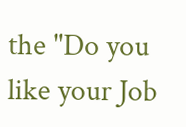the "Do you like your Job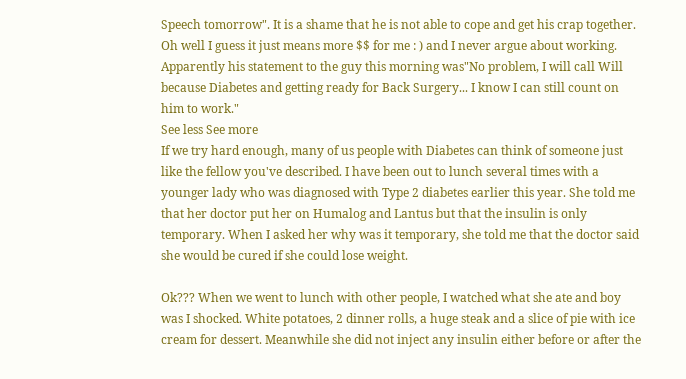Speech tomorrow". It is a shame that he is not able to cope and get his crap together. Oh well I guess it just means more $$ for me : ) and I never argue about working. Apparently his statement to the guy this morning was"No problem, I will call Will because Diabetes and getting ready for Back Surgery... I know I can still count on him to work."
See less See more
If we try hard enough, many of us people with Diabetes can think of someone just like the fellow you've described. I have been out to lunch several times with a younger lady who was diagnosed with Type 2 diabetes earlier this year. She told me that her doctor put her on Humalog and Lantus but that the insulin is only temporary. When I asked her why was it temporary, she told me that the doctor said she would be cured if she could lose weight.

Ok??? When we went to lunch with other people, I watched what she ate and boy was I shocked. White potatoes, 2 dinner rolls, a huge steak and a slice of pie with ice cream for dessert. Meanwhile she did not inject any insulin either before or after the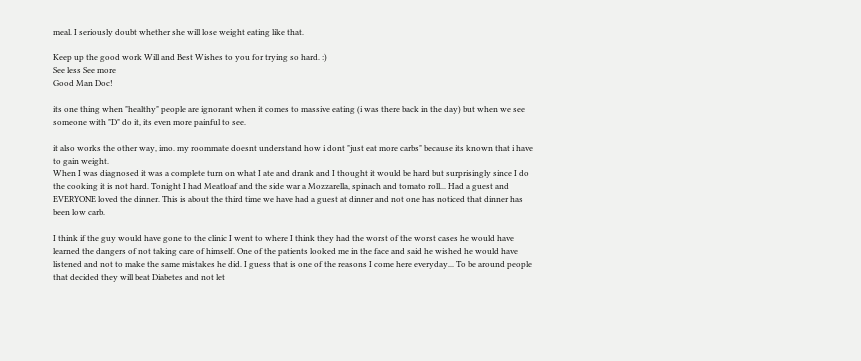meal. I seriously doubt whether she will lose weight eating like that.

Keep up the good work Will and Best Wishes to you for trying so hard. :)
See less See more
Good Man Doc!

its one thing when "healthy" people are ignorant when it comes to massive eating (i was there back in the day) but when we see someone with "D" do it, its even more painful to see.

it also works the other way, imo. my roommate doesnt understand how i dont "just eat more carbs" because its known that i have to gain weight.
When I was diagnosed it was a complete turn on what I ate and drank and I thought it would be hard but surprisingly since I do the cooking it is not hard. Tonight I had Meatloaf and the side war a Mozzarella, spinach and tomato roll... Had a guest and EVERYONE loved the dinner. This is about the third time we have had a guest at dinner and not one has noticed that dinner has been low carb.

I think if the guy would have gone to the clinic I went to where I think they had the worst of the worst cases he would have learned the dangers of not taking care of himself. One of the patients looked me in the face and said he wished he would have listened and not to make the same mistakes he did. I guess that is one of the reasons I come here everyday... To be around people that decided they will beat Diabetes and not let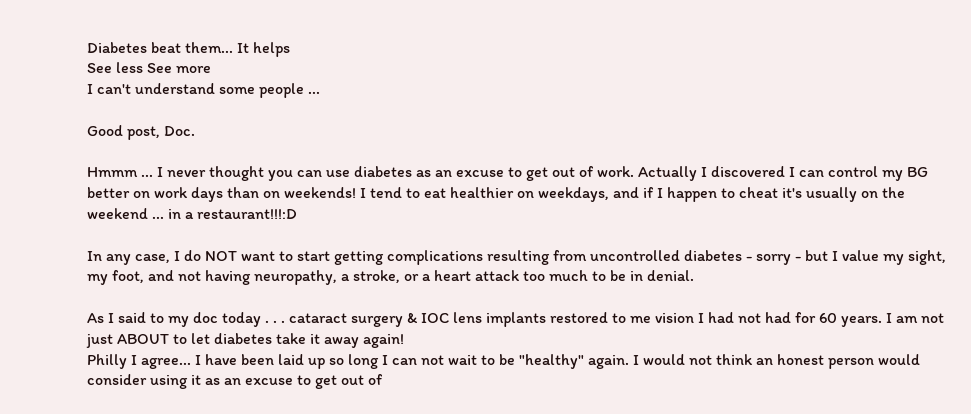Diabetes beat them... It helps
See less See more
I can't understand some people ...

Good post, Doc.

Hmmm ... I never thought you can use diabetes as an excuse to get out of work. Actually I discovered I can control my BG better on work days than on weekends! I tend to eat healthier on weekdays, and if I happen to cheat it's usually on the weekend ... in a restaurant!!!:D

In any case, I do NOT want to start getting complications resulting from uncontrolled diabetes - sorry - but I value my sight, my foot, and not having neuropathy, a stroke, or a heart attack too much to be in denial.

As I said to my doc today . . . cataract surgery & IOC lens implants restored to me vision I had not had for 60 years. I am not just ABOUT to let diabetes take it away again!
Philly I agree... I have been laid up so long I can not wait to be "healthy" again. I would not think an honest person would consider using it as an excuse to get out of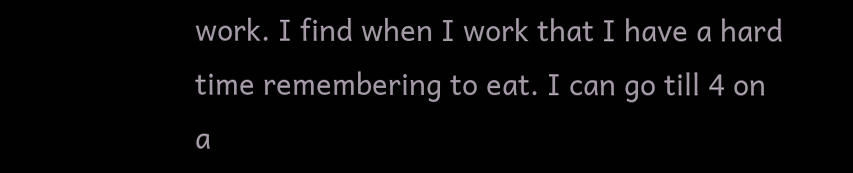work. I find when I work that I have a hard time remembering to eat. I can go till 4 on a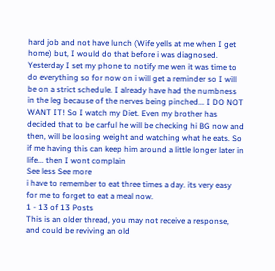hard job and not have lunch (Wife yells at me when I get home) but, I would do that before i was diagnosed. Yesterday I set my phone to notify me wen it was time to do everything so for now on i will get a reminder so I will be on a strict schedule. I already have had the numbness in the leg because of the nerves being pinched... I DO NOT WANT IT! So I watch my Diet. Even my brother has decided that to be carful he will be checking hi BG now and then, will be loosing weight and watching what he eats. So if me having this can keep him around a little longer later in life... then I wont complain
See less See more
i have to remember to eat three times a day. its very easy for me to forget to eat a meal now.
1 - 13 of 13 Posts
This is an older thread, you may not receive a response, and could be reviving an old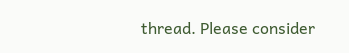thread. Please consider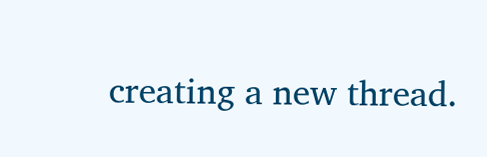creating a new thread.